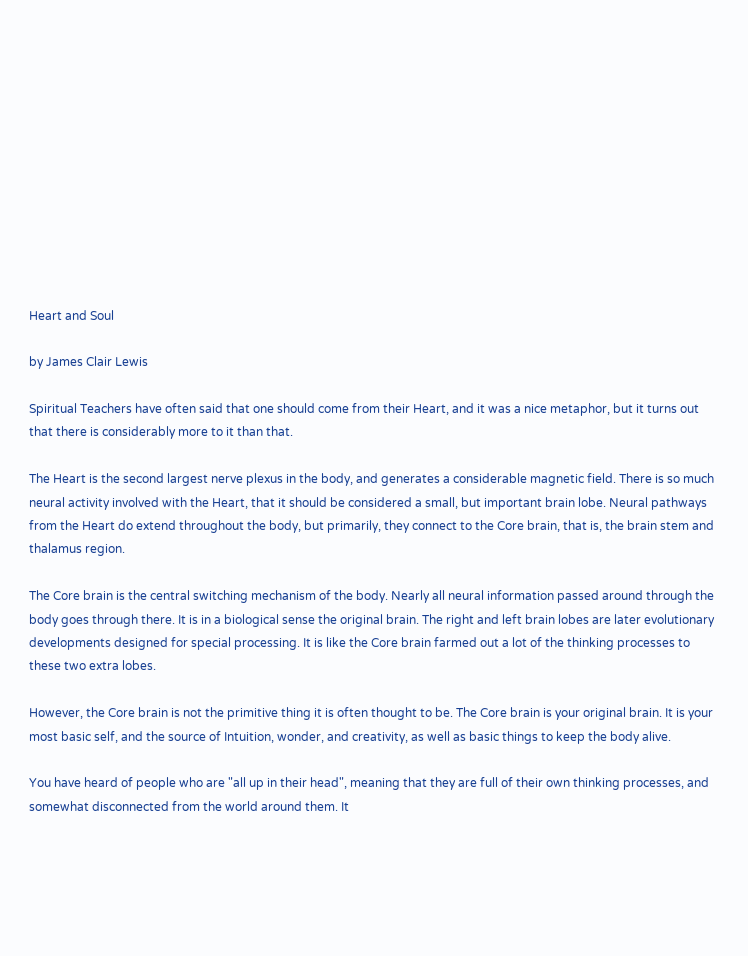Heart and Soul

by James Clair Lewis

Spiritual Teachers have often said that one should come from their Heart, and it was a nice metaphor, but it turns out that there is considerably more to it than that.

The Heart is the second largest nerve plexus in the body, and generates a considerable magnetic field. There is so much neural activity involved with the Heart, that it should be considered a small, but important brain lobe. Neural pathways from the Heart do extend throughout the body, but primarily, they connect to the Core brain, that is, the brain stem and thalamus region.

The Core brain is the central switching mechanism of the body. Nearly all neural information passed around through the body goes through there. It is in a biological sense the original brain. The right and left brain lobes are later evolutionary developments designed for special processing. It is like the Core brain farmed out a lot of the thinking processes to these two extra lobes.

However, the Core brain is not the primitive thing it is often thought to be. The Core brain is your original brain. It is your most basic self, and the source of Intuition, wonder, and creativity, as well as basic things to keep the body alive.

You have heard of people who are "all up in their head", meaning that they are full of their own thinking processes, and somewhat disconnected from the world around them. It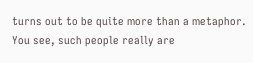turns out to be quite more than a metaphor. You see, such people really are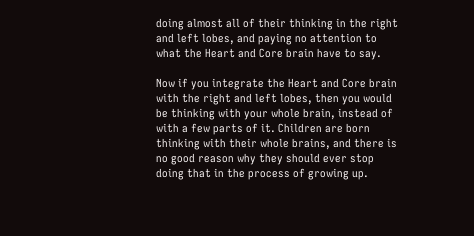doing almost all of their thinking in the right and left lobes, and paying no attention to what the Heart and Core brain have to say.

Now if you integrate the Heart and Core brain with the right and left lobes, then you would be thinking with your whole brain, instead of with a few parts of it. Children are born thinking with their whole brains, and there is no good reason why they should ever stop doing that in the process of growing up.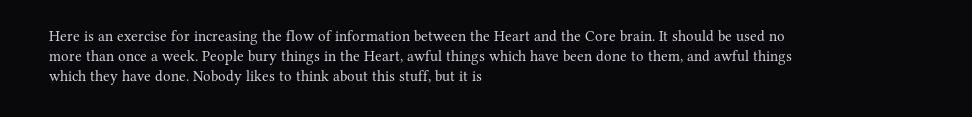Here is an exercise for increasing the flow of information between the Heart and the Core brain. It should be used no more than once a week. People bury things in the Heart, awful things which have been done to them, and awful things which they have done. Nobody likes to think about this stuff, but it is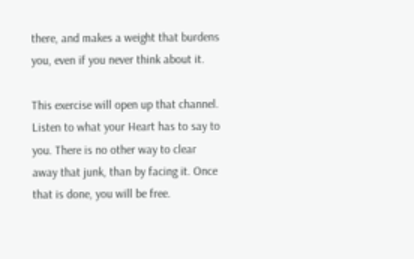there, and makes a weight that burdens you, even if you never think about it.

This exercise will open up that channel. Listen to what your Heart has to say to you. There is no other way to clear away that junk, than by facing it. Once that is done, you will be free.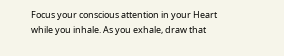Focus your conscious attention in your Heart while you inhale. As you exhale, draw that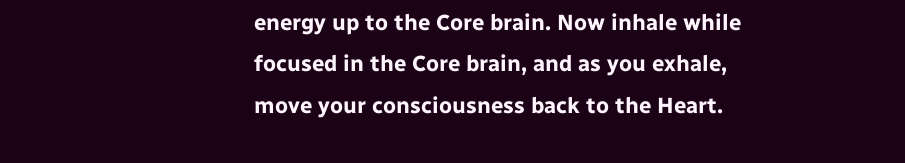energy up to the Core brain. Now inhale while focused in the Core brain, and as you exhale, move your consciousness back to the Heart.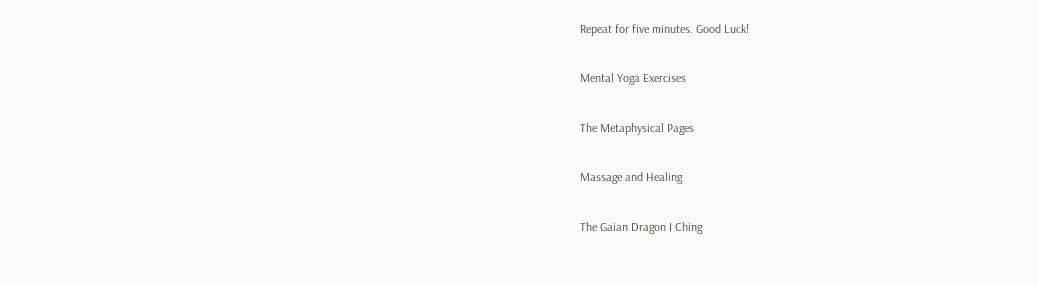Repeat for five minutes. Good Luck!

Mental Yoga Exercises

The Metaphysical Pages

Massage and Healing

The Gaian Dragon I Ching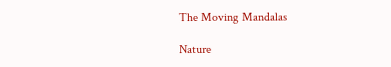The Moving Mandalas

Nature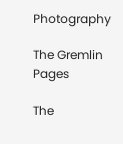Photography

The Gremlin Pages

The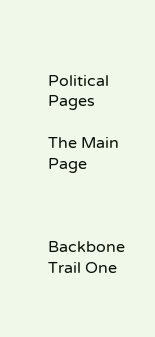Political Pages

The Main Page



Backbone Trail One